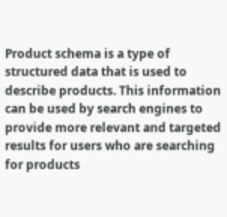Product schema is a type of structured data that is used to describe products. This information can be used by search engines to provide more relevant and targeted results for users who are searching for products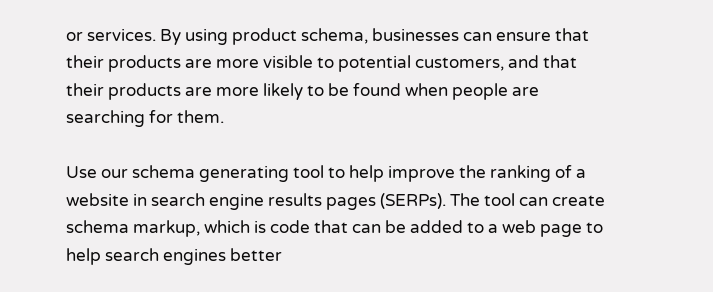or services. By using product schema, businesses can ensure that their products are more visible to potential customers, and that their products are more likely to be found when people are searching for them.

Use our schema generating tool to help improve the ranking of a website in search engine results pages (SERPs). The tool can create schema markup, which is code that can be added to a web page to help search engines better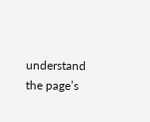understand the page’s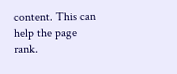content. This can help the page rank.